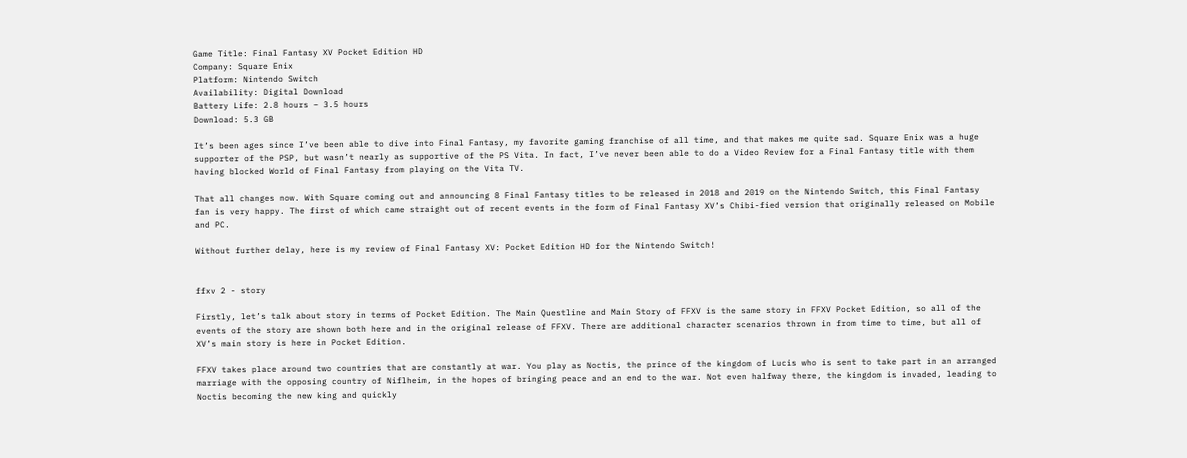Game Title: Final Fantasy XV Pocket Edition HD
Company: Square Enix
Platform: Nintendo Switch
Availability: Digital Download
Battery Life: 2.8 hours – 3.5 hours
Download: 5.3 GB

It’s been ages since I’ve been able to dive into Final Fantasy, my favorite gaming franchise of all time, and that makes me quite sad. Square Enix was a huge supporter of the PSP, but wasn’t nearly as supportive of the PS Vita. In fact, I’ve never been able to do a Video Review for a Final Fantasy title with them having blocked World of Final Fantasy from playing on the Vita TV.

That all changes now. With Square coming out and announcing 8 Final Fantasy titles to be released in 2018 and 2019 on the Nintendo Switch, this Final Fantasy fan is very happy. The first of which came straight out of recent events in the form of Final Fantasy XV’s Chibi-fied version that originally released on Mobile and PC.

Without further delay, here is my review of Final Fantasy XV: Pocket Edition HD for the Nintendo Switch!


ffxv 2 - story

Firstly, let’s talk about story in terms of Pocket Edition. The Main Questline and Main Story of FFXV is the same story in FFXV Pocket Edition, so all of the events of the story are shown both here and in the original release of FFXV. There are additional character scenarios thrown in from time to time, but all of XV’s main story is here in Pocket Edition.

FFXV takes place around two countries that are constantly at war. You play as Noctis, the prince of the kingdom of Lucis who is sent to take part in an arranged marriage with the opposing country of Niflheim, in the hopes of bringing peace and an end to the war. Not even halfway there, the kingdom is invaded, leading to Noctis becoming the new king and quickly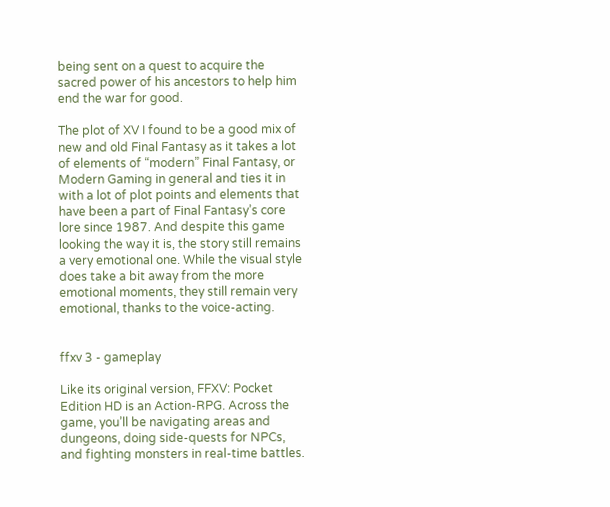being sent on a quest to acquire the sacred power of his ancestors to help him end the war for good.

The plot of XV I found to be a good mix of new and old Final Fantasy as it takes a lot of elements of “modern” Final Fantasy, or Modern Gaming in general and ties it in with a lot of plot points and elements that have been a part of Final Fantasy’s core lore since 1987. And despite this game looking the way it is, the story still remains a very emotional one. While the visual style does take a bit away from the more emotional moments, they still remain very emotional, thanks to the voice-acting.


ffxv 3 - gameplay

Like its original version, FFXV: Pocket Edition HD is an Action-RPG. Across the game, you’ll be navigating areas and dungeons, doing side-quests for NPCs, and fighting monsters in real-time battles.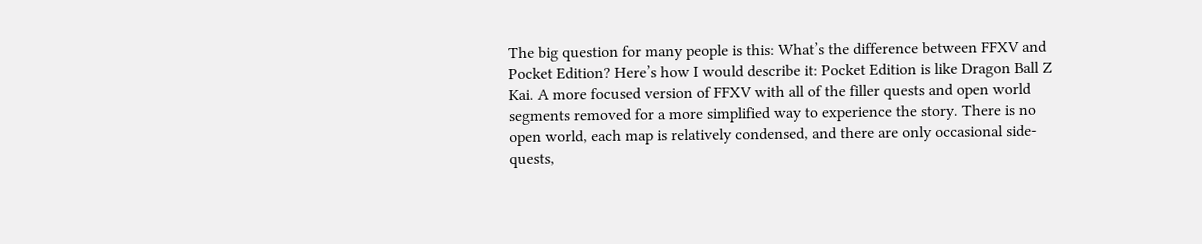The big question for many people is this: What’s the difference between FFXV and Pocket Edition? Here’s how I would describe it: Pocket Edition is like Dragon Ball Z Kai. A more focused version of FFXV with all of the filler quests and open world segments removed for a more simplified way to experience the story. There is no open world, each map is relatively condensed, and there are only occasional side-quests,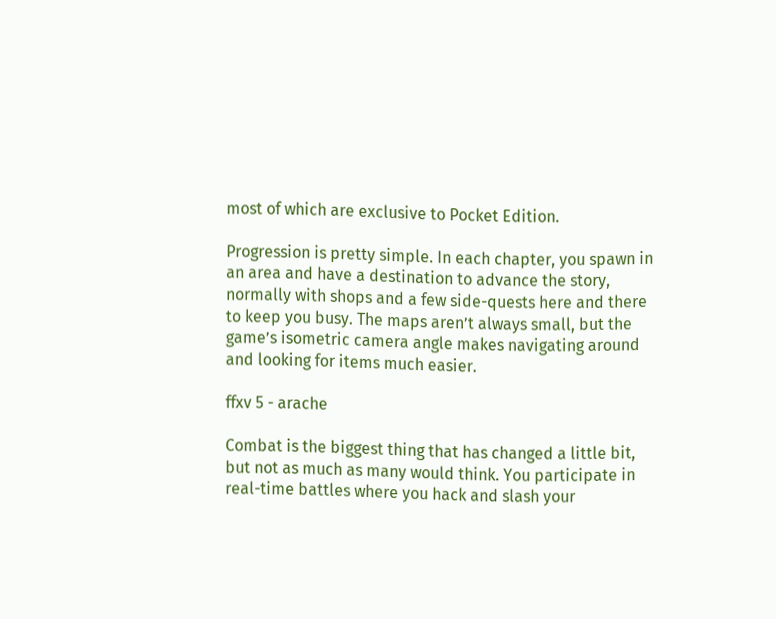most of which are exclusive to Pocket Edition.

Progression is pretty simple. In each chapter, you spawn in an area and have a destination to advance the story, normally with shops and a few side-quests here and there to keep you busy. The maps aren’t always small, but the game’s isometric camera angle makes navigating around and looking for items much easier.

ffxv 5 - arache

Combat is the biggest thing that has changed a little bit, but not as much as many would think. You participate in real-time battles where you hack and slash your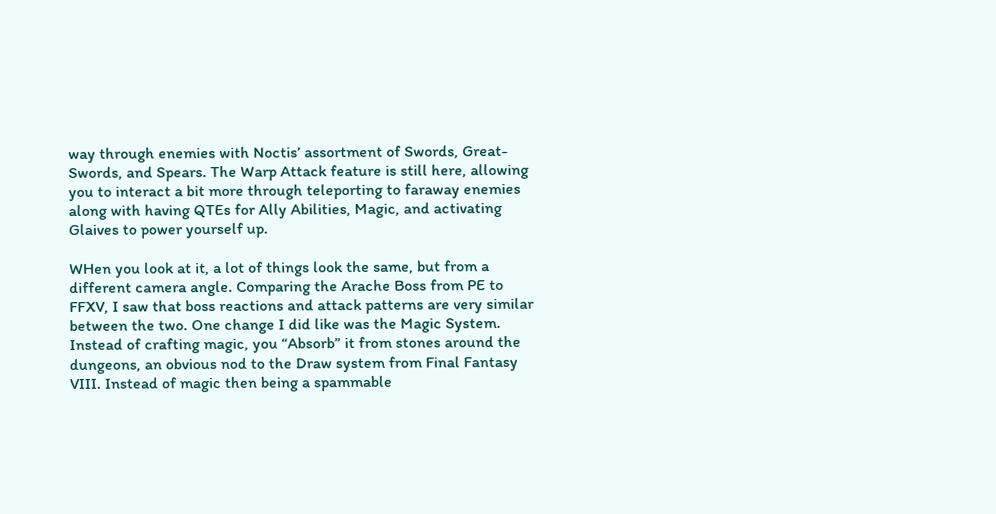way through enemies with Noctis’ assortment of Swords, Great-Swords, and Spears. The Warp Attack feature is still here, allowing you to interact a bit more through teleporting to faraway enemies along with having QTEs for Ally Abilities, Magic, and activating Glaives to power yourself up.

WHen you look at it, a lot of things look the same, but from a different camera angle. Comparing the Arache Boss from PE to FFXV, I saw that boss reactions and attack patterns are very similar between the two. One change I did like was the Magic System. Instead of crafting magic, you “Absorb” it from stones around the dungeons, an obvious nod to the Draw system from Final Fantasy VIII. Instead of magic then being a spammable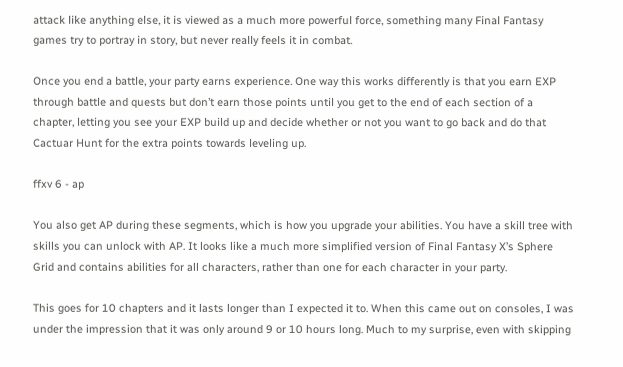attack like anything else, it is viewed as a much more powerful force, something many Final Fantasy games try to portray in story, but never really feels it in combat.

Once you end a battle, your party earns experience. One way this works differently is that you earn EXP through battle and quests but don’t earn those points until you get to the end of each section of a chapter, letting you see your EXP build up and decide whether or not you want to go back and do that Cactuar Hunt for the extra points towards leveling up.

ffxv 6 - ap

You also get AP during these segments, which is how you upgrade your abilities. You have a skill tree with skills you can unlock with AP. It looks like a much more simplified version of Final Fantasy X’s Sphere Grid and contains abilities for all characters, rather than one for each character in your party.

This goes for 10 chapters and it lasts longer than I expected it to. When this came out on consoles, I was under the impression that it was only around 9 or 10 hours long. Much to my surprise, even with skipping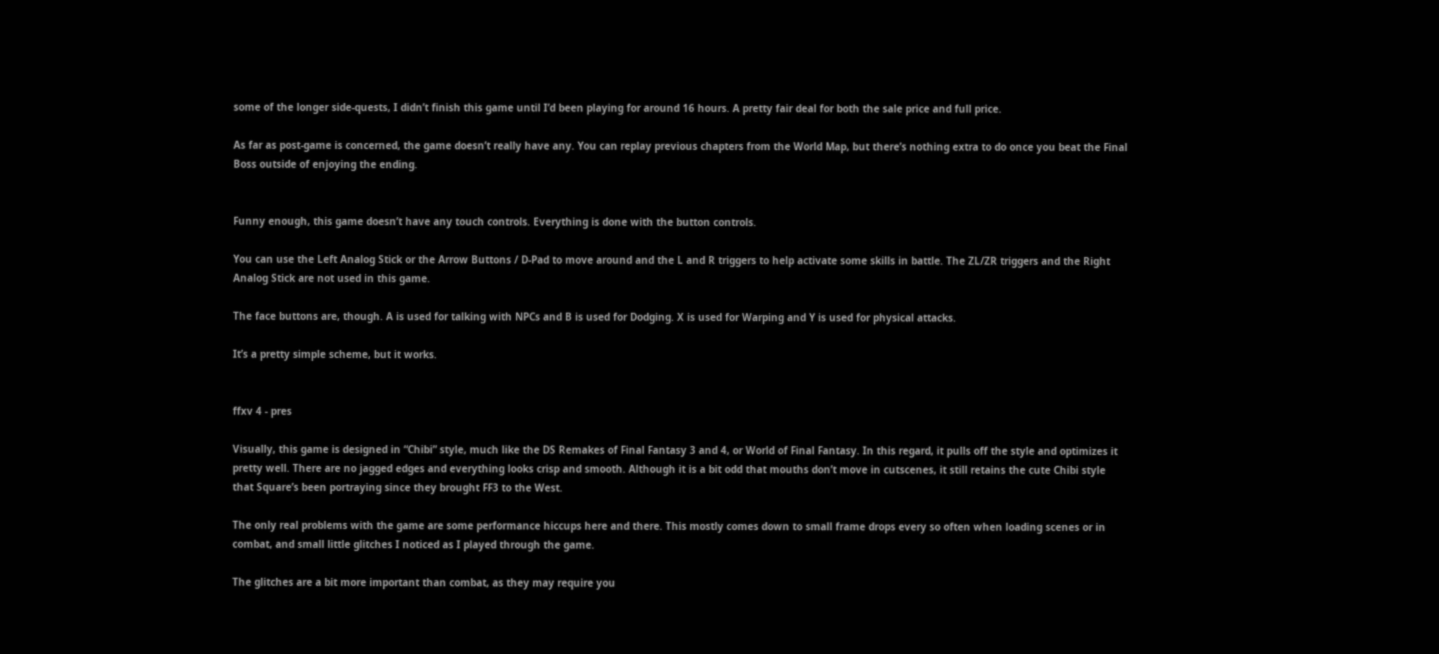some of the longer side-quests, I didn’t finish this game until I’d been playing for around 16 hours. A pretty fair deal for both the sale price and full price.

As far as post-game is concerned, the game doesn’t really have any. You can replay previous chapters from the World Map, but there’s nothing extra to do once you beat the Final Boss outside of enjoying the ending.


Funny enough, this game doesn’t have any touch controls. Everything is done with the button controls.

You can use the Left Analog Stick or the Arrow Buttons / D-Pad to move around and the L and R triggers to help activate some skills in battle. The ZL/ZR triggers and the Right Analog Stick are not used in this game.

The face buttons are, though. A is used for talking with NPCs and B is used for Dodging. X is used for Warping and Y is used for physical attacks.

It’s a pretty simple scheme, but it works.


ffxv 4 - pres

Visually, this game is designed in “Chibi” style, much like the DS Remakes of Final Fantasy 3 and 4, or World of Final Fantasy. In this regard, it pulls off the style and optimizes it pretty well. There are no jagged edges and everything looks crisp and smooth. Although it is a bit odd that mouths don’t move in cutscenes, it still retains the cute Chibi style that Square’s been portraying since they brought FF3 to the West.

The only real problems with the game are some performance hiccups here and there. This mostly comes down to small frame drops every so often when loading scenes or in combat, and small little glitches I noticed as I played through the game.

The glitches are a bit more important than combat, as they may require you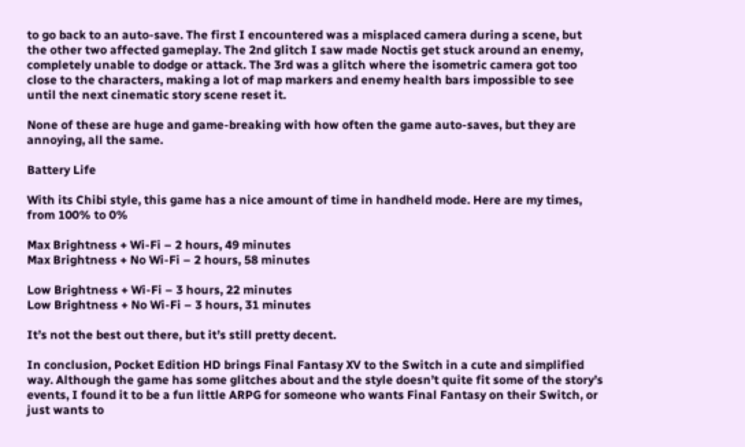to go back to an auto-save. The first I encountered was a misplaced camera during a scene, but the other two affected gameplay. The 2nd glitch I saw made Noctis get stuck around an enemy, completely unable to dodge or attack. The 3rd was a glitch where the isometric camera got too close to the characters, making a lot of map markers and enemy health bars impossible to see until the next cinematic story scene reset it.

None of these are huge and game-breaking with how often the game auto-saves, but they are annoying, all the same.

Battery Life

With its Chibi style, this game has a nice amount of time in handheld mode. Here are my times, from 100% to 0%

Max Brightness + Wi-Fi – 2 hours, 49 minutes
Max Brightness + No Wi-Fi – 2 hours, 58 minutes

Low Brightness + Wi-Fi – 3 hours, 22 minutes
Low Brightness + No Wi-Fi – 3 hours, 31 minutes

It’s not the best out there, but it’s still pretty decent.

In conclusion, Pocket Edition HD brings Final Fantasy XV to the Switch in a cute and simplified way. Although the game has some glitches about and the style doesn’t quite fit some of the story’s events, I found it to be a fun little ARPG for someone who wants Final Fantasy on their Switch, or just wants to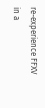re-experience FFXV in a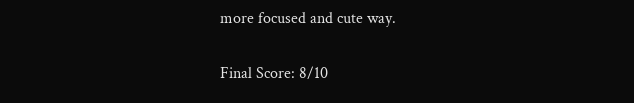more focused and cute way.

Final Score: 8/10